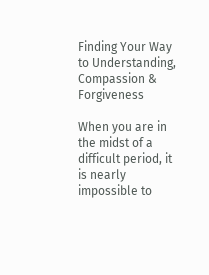Finding Your Way to Understanding, Compassion & Forgiveness

When you are in the midst of a difficult period, it is nearly impossible to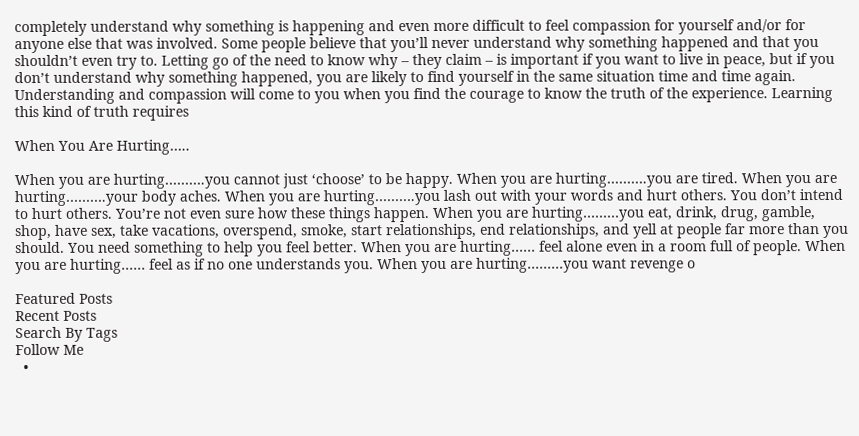completely understand why something is happening and even more difficult to feel compassion for yourself and/or for anyone else that was involved. Some people believe that you’ll never understand why something happened and that you shouldn’t even try to. Letting go of the need to know why – they claim – is important if you want to live in peace, but if you don’t understand why something happened, you are likely to find yourself in the same situation time and time again. Understanding and compassion will come to you when you find the courage to know the truth of the experience. Learning this kind of truth requires

When You Are Hurting…..

When you are hurting……….you cannot just ‘choose’ to be happy. When you are hurting……….you are tired. When you are hurting……….your body aches. When you are hurting……….you lash out with your words and hurt others. You don’t intend to hurt others. You’re not even sure how these things happen. When you are hurting………you eat, drink, drug, gamble, shop, have sex, take vacations, overspend, smoke, start relationships, end relationships, and yell at people far more than you should. You need something to help you feel better. When you are hurting…… feel alone even in a room full of people. When you are hurting…… feel as if no one understands you. When you are hurting………you want revenge o

Featured Posts
Recent Posts
Search By Tags
Follow Me
  •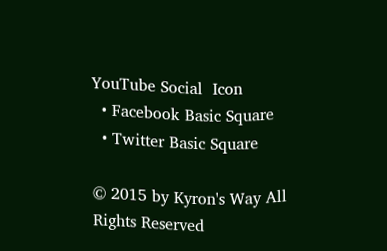YouTube Social  Icon
  • Facebook Basic Square
  • Twitter Basic Square

© 2015 by Kyron's Way All Rights Reserved